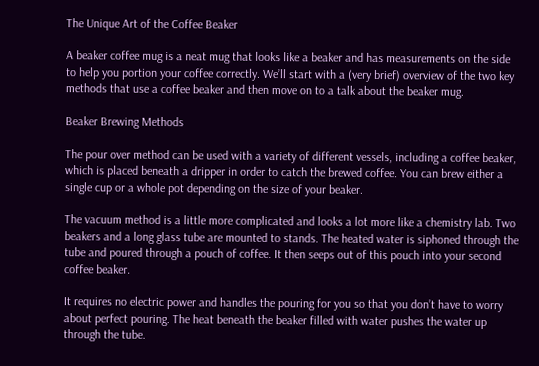The Unique Art of the Coffee Beaker

A beaker coffee mug is a neat mug that looks like a beaker and has measurements on the side to help you portion your coffee correctly. We’ll start with a (very brief) overview of the two key methods that use a coffee beaker and then move on to a talk about the beaker mug.

Beaker Brewing Methods

The pour over method can be used with a variety of different vessels, including a coffee beaker, which is placed beneath a dripper in order to catch the brewed coffee. You can brew either a single cup or a whole pot depending on the size of your beaker.

The vacuum method is a little more complicated and looks a lot more like a chemistry lab. Two beakers and a long glass tube are mounted to stands. The heated water is siphoned through the tube and poured through a pouch of coffee. It then seeps out of this pouch into your second coffee beaker.

It requires no electric power and handles the pouring for you so that you don’t have to worry about perfect pouring. The heat beneath the beaker filled with water pushes the water up through the tube.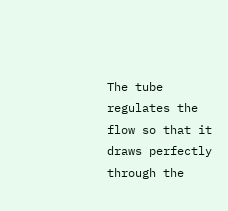The tube regulates the flow so that it draws perfectly through the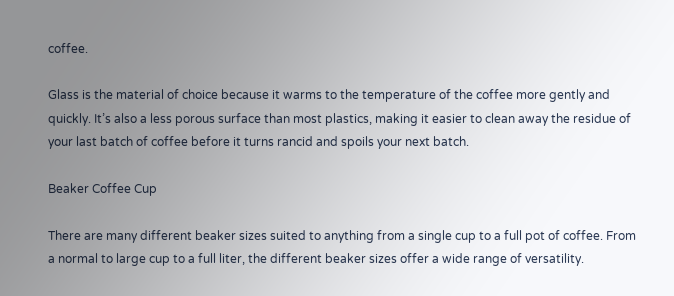coffee.

Glass is the material of choice because it warms to the temperature of the coffee more gently and quickly. It’s also a less porous surface than most plastics, making it easier to clean away the residue of your last batch of coffee before it turns rancid and spoils your next batch.

Beaker Coffee Cup

There are many different beaker sizes suited to anything from a single cup to a full pot of coffee. From a normal to large cup to a full liter, the different beaker sizes offer a wide range of versatility.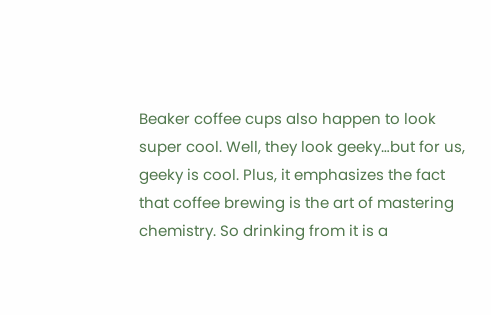Beaker coffee cups also happen to look super cool. Well, they look geeky…but for us, geeky is cool. Plus, it emphasizes the fact that coffee brewing is the art of mastering chemistry. So drinking from it is a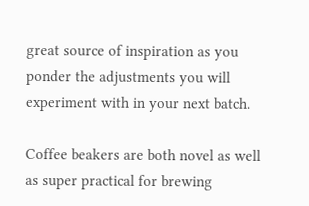great source of inspiration as you ponder the adjustments you will experiment with in your next batch.

Coffee beakers are both novel as well as super practical for brewing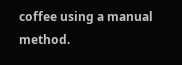coffee using a manual method.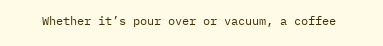Whether it’s pour over or vacuum, a coffee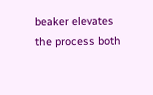beaker elevates the process both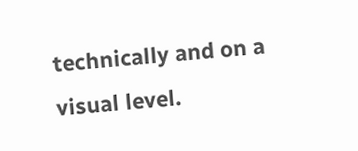technically and on a visual level.